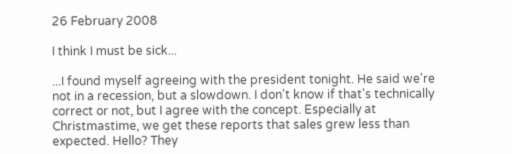26 February 2008

I think I must be sick...

...I found myself agreeing with the president tonight. He said we're not in a recession, but a slowdown. I don't know if that's technically correct or not, but I agree with the concept. Especially at Christmastime, we get these reports that sales grew less than expected. Hello? They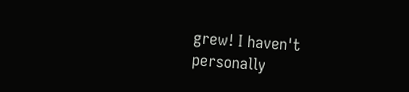grew! I haven't personally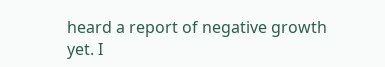heard a report of negative growth yet. I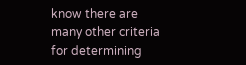know there are many other criteria for determining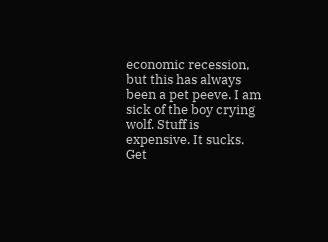economic recession, but this has always been a pet peeve. I am sick of the boy crying wolf. Stuff is expensive. It sucks. Get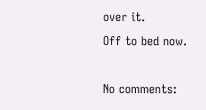over it.
Off to bed now.

No comments: